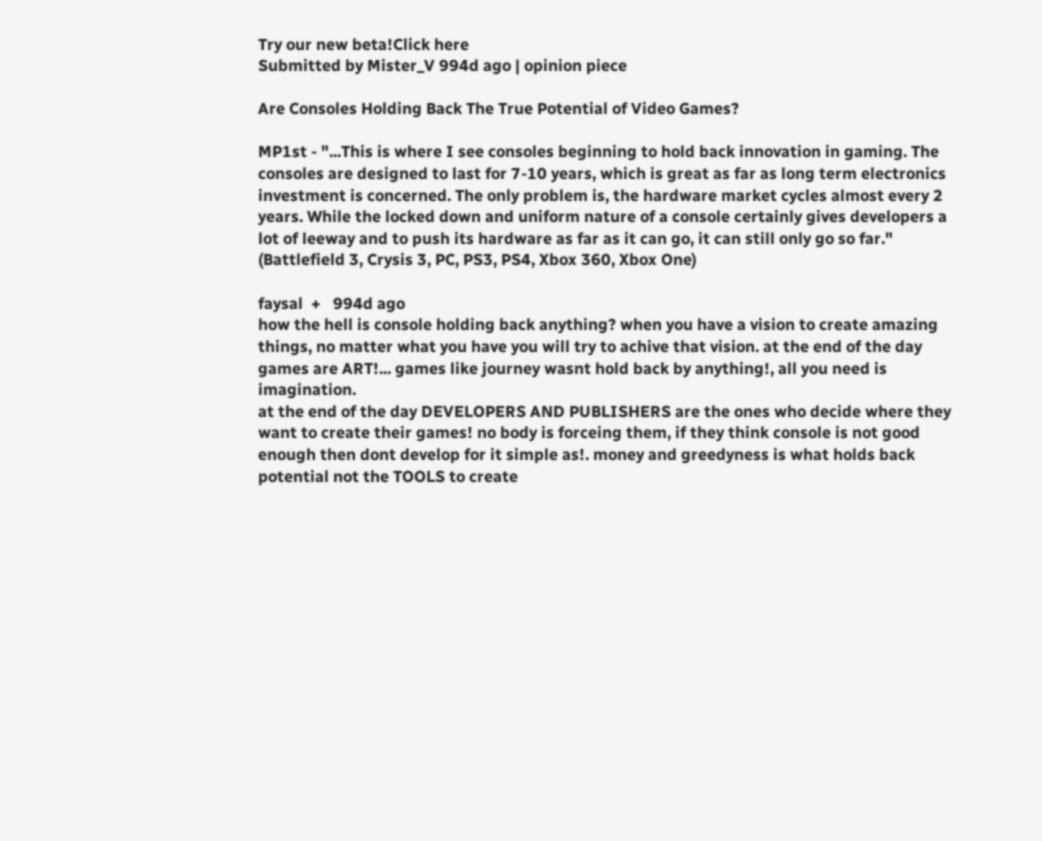Try our new beta!Click here
Submitted by Mister_V 994d ago | opinion piece

Are Consoles Holding Back The True Potential of Video Games?

MP1st - "...This is where I see consoles beginning to hold back innovation in gaming. The consoles are designed to last for 7-10 years, which is great as far as long term electronics investment is concerned. The only problem is, the hardware market cycles almost every 2 years. While the locked down and uniform nature of a console certainly gives developers a lot of leeway and to push its hardware as far as it can go, it can still only go so far." (Battlefield 3, Crysis 3, PC, PS3, PS4, Xbox 360, Xbox One)

faysal  +   994d ago
how the hell is console holding back anything? when you have a vision to create amazing things, no matter what you have you will try to achive that vision. at the end of the day games are ART!... games like journey wasnt hold back by anything!, all you need is imagination.
at the end of the day DEVELOPERS AND PUBLISHERS are the ones who decide where they want to create their games! no body is forceing them, if they think console is not good enough then dont develop for it simple as!. money and greedyness is what holds back potential not the TOOLS to create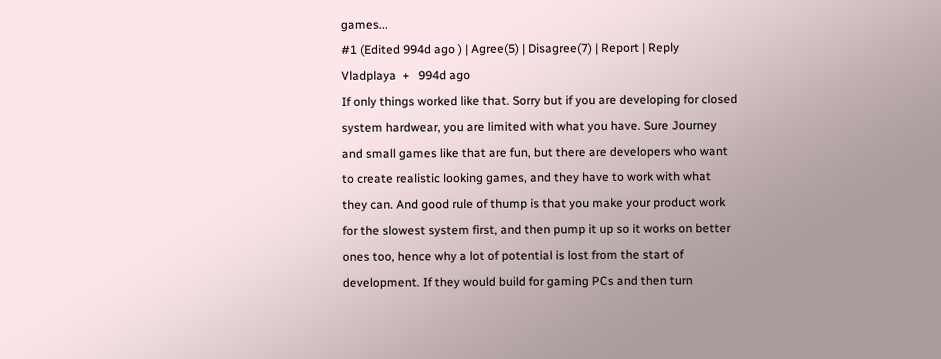games...
#1 (Edited 994d ago ) | Agree(5) | Disagree(7) | Report | Reply
Vladplaya  +   994d ago
If only things worked like that. Sorry but if you are developing for closed system hardwear, you are limited with what you have. Sure Journey and small games like that are fun, but there are developers who want to create realistic looking games, and they have to work with what they can. And good rule of thump is that you make your product work for the slowest system first, and then pump it up so it works on better ones too, hence why a lot of potential is lost from the start of development. If they would build for gaming PCs and then turn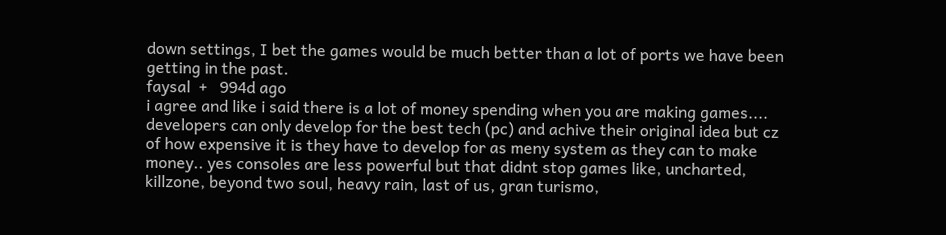down settings, I bet the games would be much better than a lot of ports we have been getting in the past.
faysal  +   994d ago
i agree and like i said there is a lot of money spending when you are making games.... developers can only develop for the best tech (pc) and achive their original idea but cz of how expensive it is they have to develop for as meny system as they can to make money.. yes consoles are less powerful but that didnt stop games like, uncharted, killzone, beyond two soul, heavy rain, last of us, gran turismo,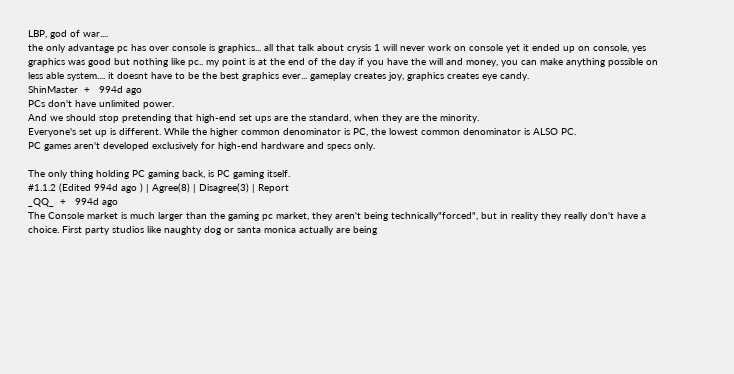LBP, god of war....
the only advantage pc has over console is graphics... all that talk about crysis 1 will never work on console yet it ended up on console, yes graphics was good but nothing like pc.. my point is at the end of the day if you have the will and money, you can make anything possible on less able system.... it doesnt have to be the best graphics ever... gameplay creates joy, graphics creates eye candy.
ShinMaster  +   994d ago
PCs don't have unlimited power.
And we should stop pretending that high-end set ups are the standard, when they are the minority.
Everyone's set up is different. While the higher common denominator is PC, the lowest common denominator is ALSO PC.
PC games aren't developed exclusively for high-end hardware and specs only.

The only thing holding PC gaming back, is PC gaming itself.
#1.1.2 (Edited 994d ago ) | Agree(8) | Disagree(3) | Report
_QQ_  +   994d ago
The Console market is much larger than the gaming pc market, they aren't being technically"forced", but in reality they really don't have a choice. First party studios like naughty dog or santa monica actually are being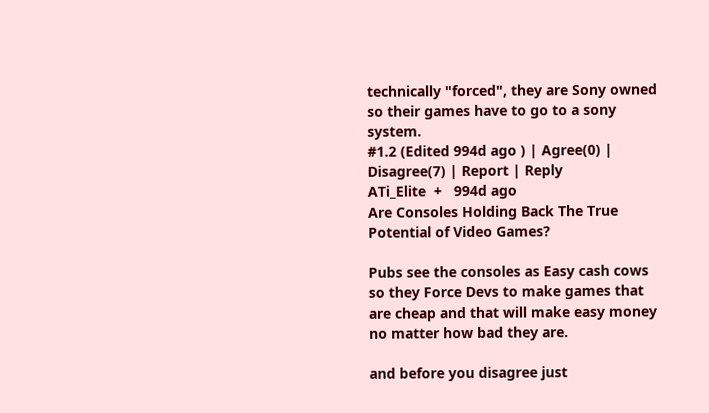technically "forced", they are Sony owned so their games have to go to a sony system.
#1.2 (Edited 994d ago ) | Agree(0) | Disagree(7) | Report | Reply
ATi_Elite  +   994d ago
Are Consoles Holding Back The True Potential of Video Games?

Pubs see the consoles as Easy cash cows so they Force Devs to make games that are cheap and that will make easy money no matter how bad they are.

and before you disagree just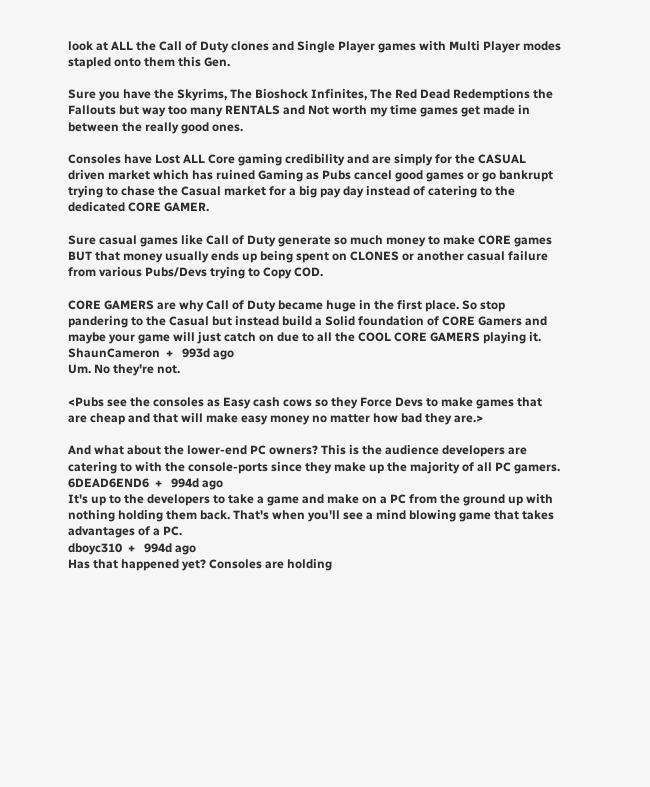look at ALL the Call of Duty clones and Single Player games with Multi Player modes stapled onto them this Gen.

Sure you have the Skyrims, The Bioshock Infinites, The Red Dead Redemptions the Fallouts but way too many RENTALS and Not worth my time games get made in between the really good ones.

Consoles have Lost ALL Core gaming credibility and are simply for the CASUAL driven market which has ruined Gaming as Pubs cancel good games or go bankrupt trying to chase the Casual market for a big pay day instead of catering to the dedicated CORE GAMER.

Sure casual games like Call of Duty generate so much money to make CORE games BUT that money usually ends up being spent on CLONES or another casual failure from various Pubs/Devs trying to Copy COD.

CORE GAMERS are why Call of Duty became huge in the first place. So stop pandering to the Casual but instead build a Solid foundation of CORE Gamers and maybe your game will just catch on due to all the COOL CORE GAMERS playing it.
ShaunCameron  +   993d ago
Um. No they're not.

<Pubs see the consoles as Easy cash cows so they Force Devs to make games that are cheap and that will make easy money no matter how bad they are.>

And what about the lower-end PC owners? This is the audience developers are catering to with the console-ports since they make up the majority of all PC gamers.
6DEAD6END6  +   994d ago
It's up to the developers to take a game and make on a PC from the ground up with nothing holding them back. That's when you'll see a mind blowing game that takes advantages of a PC.
dboyc310  +   994d ago
Has that happened yet? Consoles are holding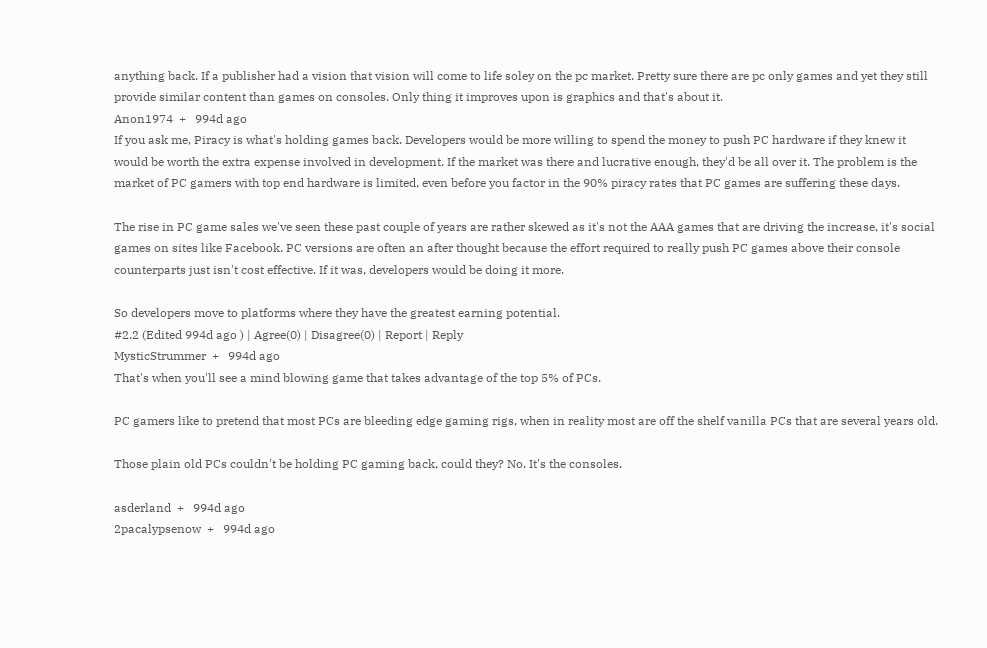anything back. If a publisher had a vision that vision will come to life soley on the pc market. Pretty sure there are pc only games and yet they still provide similar content than games on consoles. Only thing it improves upon is graphics and that's about it.
Anon1974  +   994d ago
If you ask me, Piracy is what's holding games back. Developers would be more willing to spend the money to push PC hardware if they knew it would be worth the extra expense involved in development. If the market was there and lucrative enough, they'd be all over it. The problem is the market of PC gamers with top end hardware is limited, even before you factor in the 90% piracy rates that PC games are suffering these days.

The rise in PC game sales we've seen these past couple of years are rather skewed as it's not the AAA games that are driving the increase, it's social games on sites like Facebook. PC versions are often an after thought because the effort required to really push PC games above their console counterparts just isn't cost effective. If it was, developers would be doing it more.

So developers move to platforms where they have the greatest earning potential.
#2.2 (Edited 994d ago ) | Agree(0) | Disagree(0) | Report | Reply
MysticStrummer  +   994d ago
That's when you'll see a mind blowing game that takes advantage of the top 5% of PCs.

PC gamers like to pretend that most PCs are bleeding edge gaming rigs, when in reality most are off the shelf vanilla PCs that are several years old.

Those plain old PCs couldn't be holding PC gaming back, could they? No. It's the consoles.

asderland  +   994d ago
2pacalypsenow  +   994d ago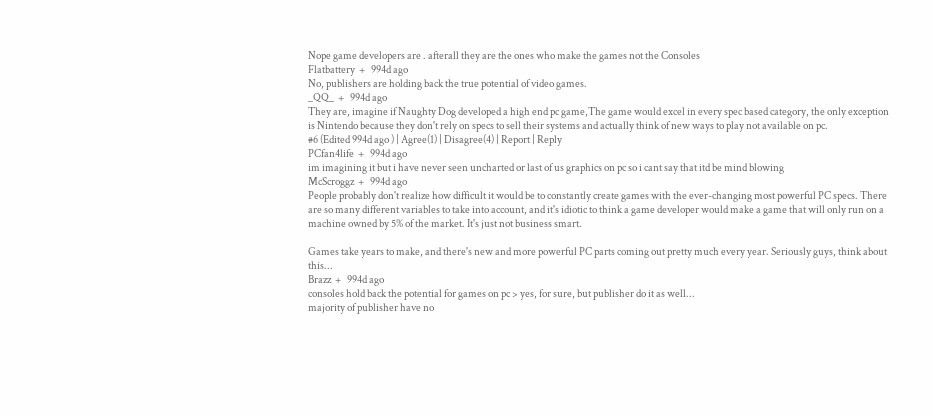Nope game developers are . afterall they are the ones who make the games not the Consoles
Flatbattery  +   994d ago
No, publishers are holding back the true potential of video games.
_QQ_  +   994d ago
They are, imagine if Naughty Dog developed a high end pc game,The game would excel in every spec based category, the only exception is Nintendo because they don't rely on specs to sell their systems and actually think of new ways to play not available on pc.
#6 (Edited 994d ago ) | Agree(1) | Disagree(4) | Report | Reply
PCfan4life  +   994d ago
im imagining it but i have never seen uncharted or last of us graphics on pc so i cant say that itd be mind blowing
McScroggz  +   994d ago
People probably don't realize how difficult it would be to constantly create games with the ever-changing most powerful PC specs. There are so many different variables to take into account, and it's idiotic to think a game developer would make a game that will only run on a machine owned by 5% of the market. It's just not business smart.

Games take years to make, and there's new and more powerful PC parts coming out pretty much every year. Seriously guys, think about this...
Brazz  +   994d ago
consoles hold back the potential for games on pc > yes, for sure, but publisher do it as well...
majority of publisher have no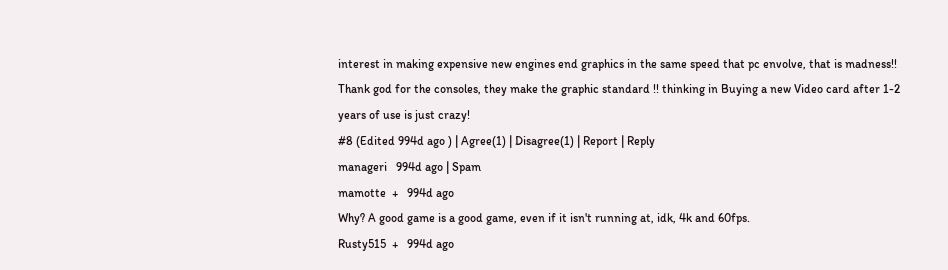interest in making expensive new engines end graphics in the same speed that pc envolve, that is madness!!
Thank god for the consoles, they make the graphic standard !! thinking in Buying a new Video card after 1-2 years of use is just crazy!
#8 (Edited 994d ago ) | Agree(1) | Disagree(1) | Report | Reply
manageri   994d ago | Spam
mamotte  +   994d ago
Why? A good game is a good game, even if it isn't running at, idk, 4k and 60fps.
Rusty515  +   994d ago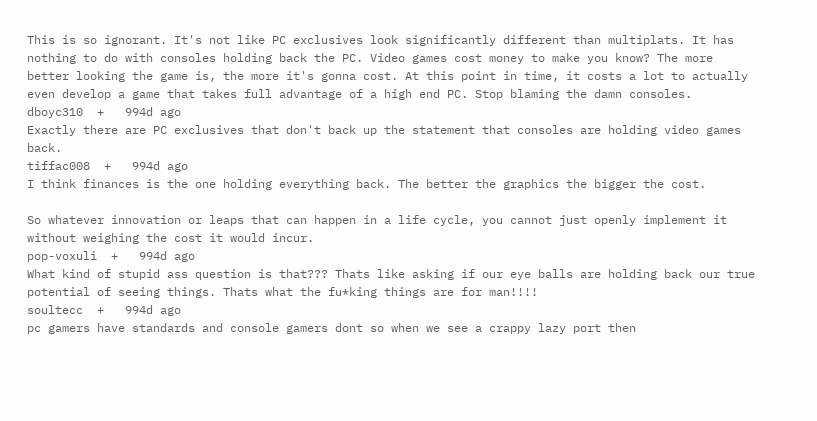This is so ignorant. It's not like PC exclusives look significantly different than multiplats. It has nothing to do with consoles holding back the PC. Video games cost money to make you know? The more better looking the game is, the more it's gonna cost. At this point in time, it costs a lot to actually even develop a game that takes full advantage of a high end PC. Stop blaming the damn consoles.
dboyc310  +   994d ago
Exactly there are PC exclusives that don't back up the statement that consoles are holding video games back.
tiffac008  +   994d ago
I think finances is the one holding everything back. The better the graphics the bigger the cost.

So whatever innovation or leaps that can happen in a life cycle, you cannot just openly implement it without weighing the cost it would incur.
pop-voxuli  +   994d ago
What kind of stupid ass question is that??? Thats like asking if our eye balls are holding back our true potential of seeing things. Thats what the fu*king things are for man!!!!
soultecc  +   994d ago
pc gamers have standards and console gamers dont so when we see a crappy lazy port then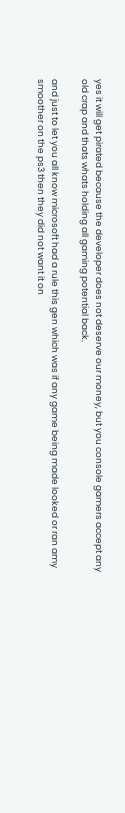yes it will get pirated because the developer does not deserve our money, but you console gamers accept any old crap and thats whats holding all gaming potential back.

and just to let you all know microsoft had a rule this gen which was if any game being made looked or ran amy smoother on the ps3 then they did not want it on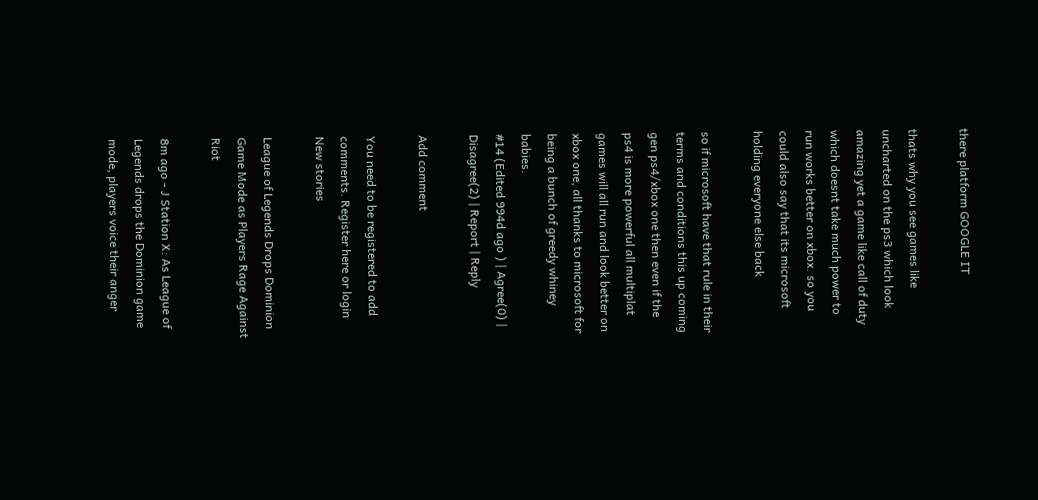there platform GOOGLE IT

thats why you see games like uncharted on the ps3 which look amazing yet a game like call of duty which doesnt take much power to run works better on xbox. so you could also say that its microsoft holding everyone else back

so if microsoft have that rule in their terms and conditions this up coming gen ps4/xbox one then even if the ps4 is more powerful all multiplat games will all run and look better on xbox one, all thanks to microsoft for being a bunch of greedy whiney babies.
#14 (Edited 994d ago ) | Agree(0) | Disagree(2) | Report | Reply

Add comment

You need to be registered to add comments. Register here or login
New stories

League of Legends Drops Dominion Game Mode as Players Rage Against Riot

8m ago - J Station X: As League of Legends drops the Dominion game mode, players voice their anger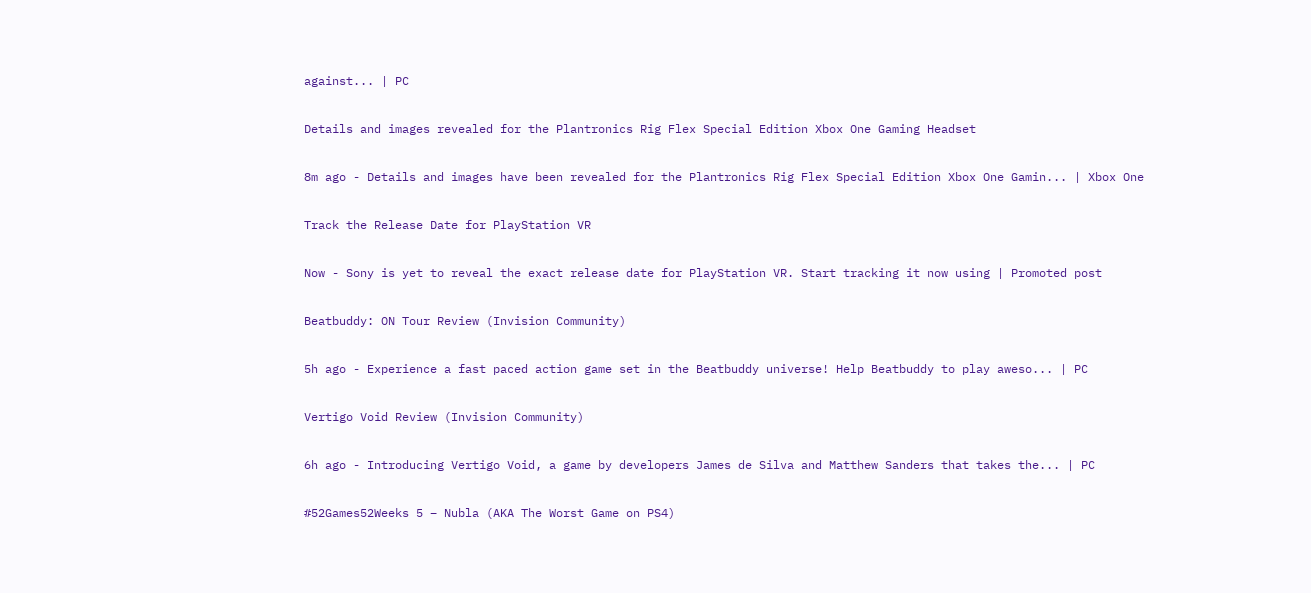against... | PC

Details and images revealed for the Plantronics Rig Flex Special Edition Xbox One Gaming Headset

8m ago - Details and images have been revealed for the Plantronics Rig Flex Special Edition Xbox One Gamin... | Xbox One

Track the Release Date for PlayStation VR

Now - Sony is yet to reveal the exact release date for PlayStation VR. Start tracking it now using | Promoted post

Beatbuddy: ON Tour Review (Invision Community)

5h ago - Experience a fast paced action game set in the Beatbuddy universe! Help Beatbuddy to play aweso... | PC

Vertigo Void Review (Invision Community)

6h ago - Introducing Vertigo Void, a game by developers James de Silva and Matthew Sanders that takes the... | PC

#52Games52Weeks 5 – Nubla (AKA The Worst Game on PS4)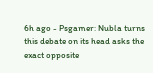6h ago - Psgamer: Nubla turns this debate on its head asks the exact opposite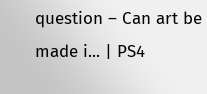question – Can art be made i... | PS4